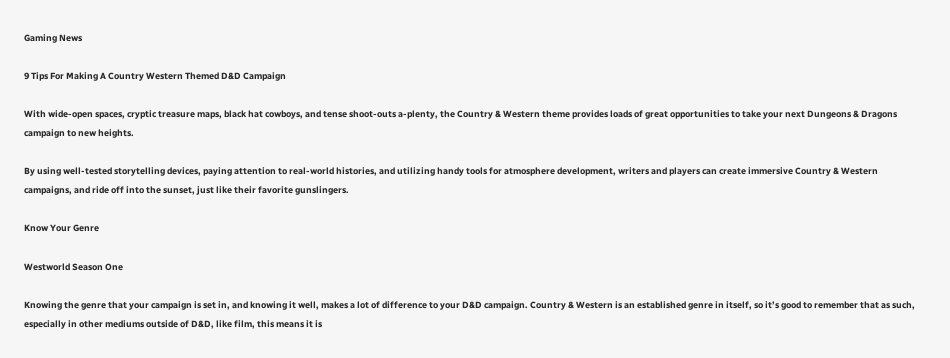Gaming News

9 Tips For Making A Country Western Themed D&D Campaign

With wide-open spaces, cryptic treasure maps, black hat cowboys, and tense shoot-outs a-plenty, the Country & Western theme provides loads of great opportunities to take your next Dungeons & Dragons campaign to new heights.

By using well-tested storytelling devices, paying attention to real-world histories, and utilizing handy tools for atmosphere development, writers and players can create immersive Country & Western campaigns, and ride off into the sunset, just like their favorite gunslingers.

Know Your Genre

Westworld Season One

Knowing the genre that your campaign is set in, and knowing it well, makes a lot of difference to your D&D campaign. Country & Western is an established genre in itself, so it’s good to remember that as such, especially in other mediums outside of D&D, like film, this means it is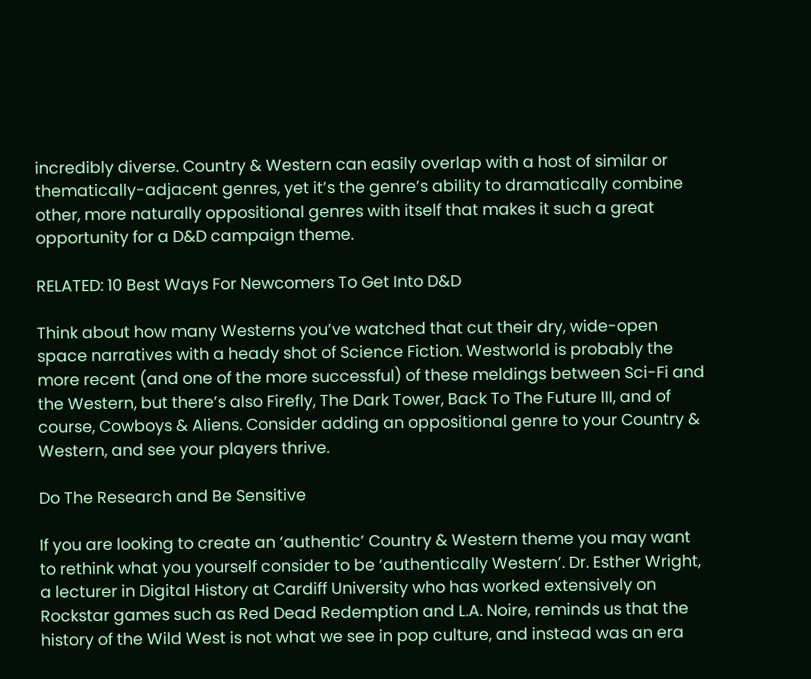incredibly diverse. Country & Western can easily overlap with a host of similar or thematically-adjacent genres, yet it’s the genre’s ability to dramatically combine other, more naturally oppositional genres with itself that makes it such a great opportunity for a D&D campaign theme.

RELATED: 10 Best Ways For Newcomers To Get Into D&D

Think about how many Westerns you’ve watched that cut their dry, wide-open space narratives with a heady shot of Science Fiction. Westworld is probably the more recent (and one of the more successful) of these meldings between Sci-Fi and the Western, but there’s also Firefly, The Dark Tower, Back To The Future III, and of course, Cowboys & Aliens. Consider adding an oppositional genre to your Country & Western, and see your players thrive.

Do The Research and Be Sensitive

If you are looking to create an ‘authentic’ Country & Western theme you may want to rethink what you yourself consider to be ‘authentically Western’. Dr. Esther Wright, a lecturer in Digital History at Cardiff University who has worked extensively on Rockstar games such as Red Dead Redemption and L.A. Noire, reminds us that the history of the Wild West is not what we see in pop culture, and instead was an era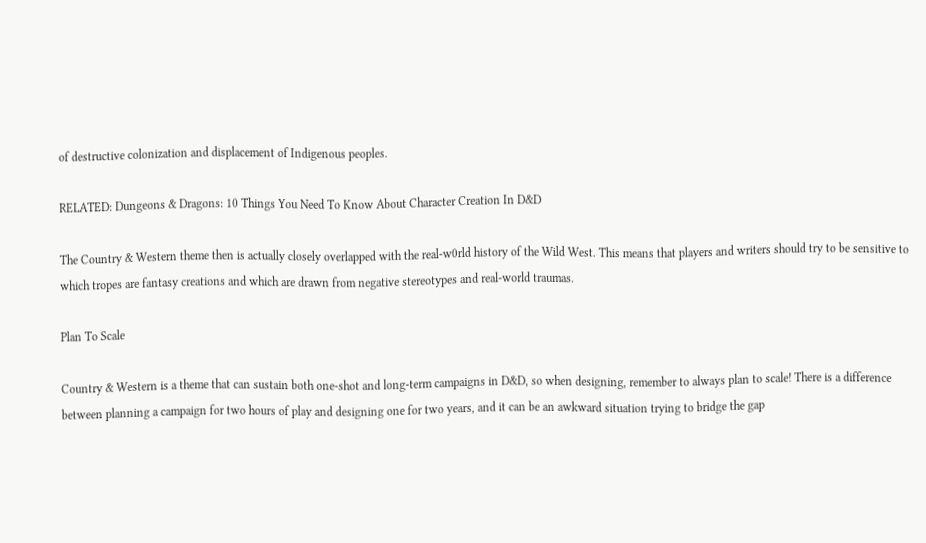of destructive colonization and displacement of Indigenous peoples.

RELATED: Dungeons & Dragons: 10 Things You Need To Know About Character Creation In D&D

The Country & Western theme then is actually closely overlapped with the real-w0rld history of the Wild West. This means that players and writers should try to be sensitive to which tropes are fantasy creations and which are drawn from negative stereotypes and real-world traumas.

Plan To Scale

Country & Western is a theme that can sustain both one-shot and long-term campaigns in D&D, so when designing, remember to always plan to scale! There is a difference between planning a campaign for two hours of play and designing one for two years, and it can be an awkward situation trying to bridge the gap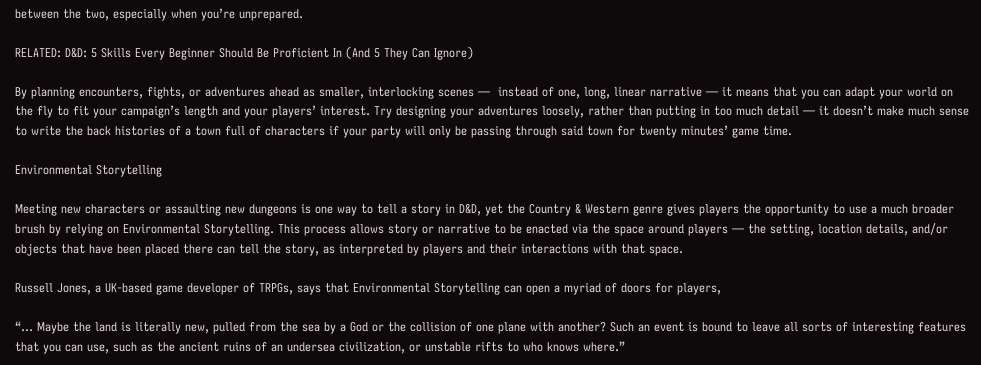between the two, especially when you’re unprepared.

RELATED: D&D: 5 Skills Every Beginner Should Be Proficient In (And 5 They Can Ignore)

By planning encounters, fights, or adventures ahead as smaller, interlocking scenes —  instead of one, long, linear narrative — it means that you can adapt your world on the fly to fit your campaign’s length and your players’ interest. Try designing your adventures loosely, rather than putting in too much detail — it doesn’t make much sense to write the back histories of a town full of characters if your party will only be passing through said town for twenty minutes’ game time.

Environmental Storytelling

Meeting new characters or assaulting new dungeons is one way to tell a story in D&D, yet the Country & Western genre gives players the opportunity to use a much broader brush by relying on Environmental Storytelling. This process allows story or narrative to be enacted via the space around players — the setting, location details, and/or objects that have been placed there can tell the story, as interpreted by players and their interactions with that space.

Russell Jones, a UK-based game developer of TRPGs, says that Environmental Storytelling can open a myriad of doors for players,

“… Maybe the land is literally new, pulled from the sea by a God or the collision of one plane with another? Such an event is bound to leave all sorts of interesting features that you can use, such as the ancient ruins of an undersea civilization, or unstable rifts to who knows where.”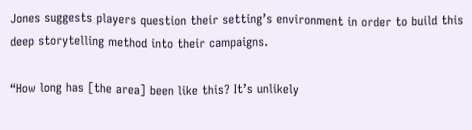Jones suggests players question their setting’s environment in order to build this deep storytelling method into their campaigns.

“How long has [the area] been like this? It’s unlikely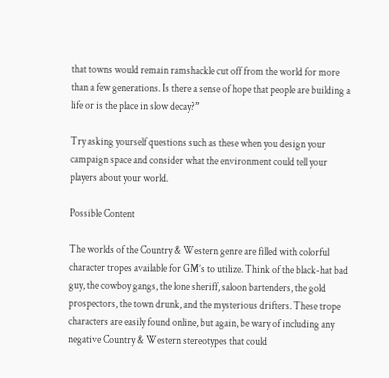that towns would remain ramshackle cut off from the world for more than a few generations. Is there a sense of hope that people are building a life or is the place in slow decay?”

Try asking yourself questions such as these when you design your campaign space and consider what the environment could tell your players about your world.

Possible Content

The worlds of the Country & Western genre are filled with colorful character tropes available for GM’s to utilize. Think of the black-hat bad guy, the cowboy gangs, the lone sheriff, saloon bartenders, the gold prospectors, the town drunk, and the mysterious drifters. These trope characters are easily found online, but again, be wary of including any negative Country & Western stereotypes that could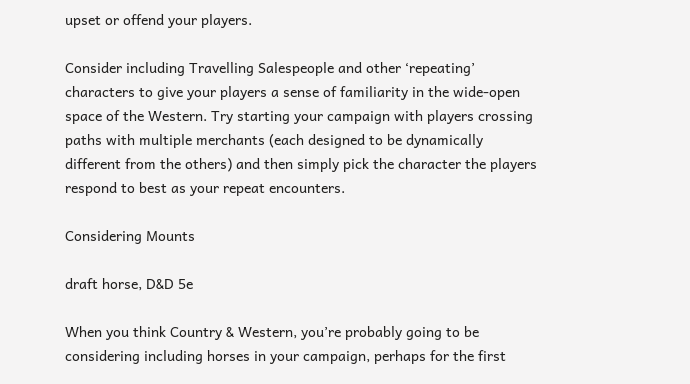upset or offend your players.

Consider including Travelling Salespeople and other ‘repeating’ characters to give your players a sense of familiarity in the wide-open space of the Western. Try starting your campaign with players crossing paths with multiple merchants (each designed to be dynamically different from the others) and then simply pick the character the players respond to best as your repeat encounters.

Considering Mounts

draft horse, D&D 5e

When you think Country & Western, you’re probably going to be considering including horses in your campaign, perhaps for the first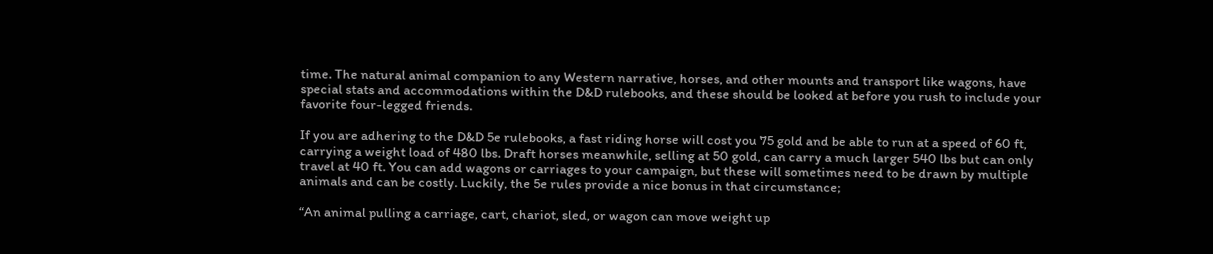time. The natural animal companion to any Western narrative, horses, and other mounts and transport like wagons, have special stats and accommodations within the D&D rulebooks, and these should be looked at before you rush to include your favorite four-legged friends.

If you are adhering to the D&D 5e rulebooks, a fast riding horse will cost you 75 gold and be able to run at a speed of 60 ft, carrying a weight load of 480 lbs. Draft horses meanwhile, selling at 50 gold, can carry a much larger 540 lbs but can only travel at 40 ft. You can add wagons or carriages to your campaign, but these will sometimes need to be drawn by multiple animals and can be costly. Luckily, the 5e rules provide a nice bonus in that circumstance;

“An animal pulling a carriage, cart, chariot, sled, or wagon can move weight up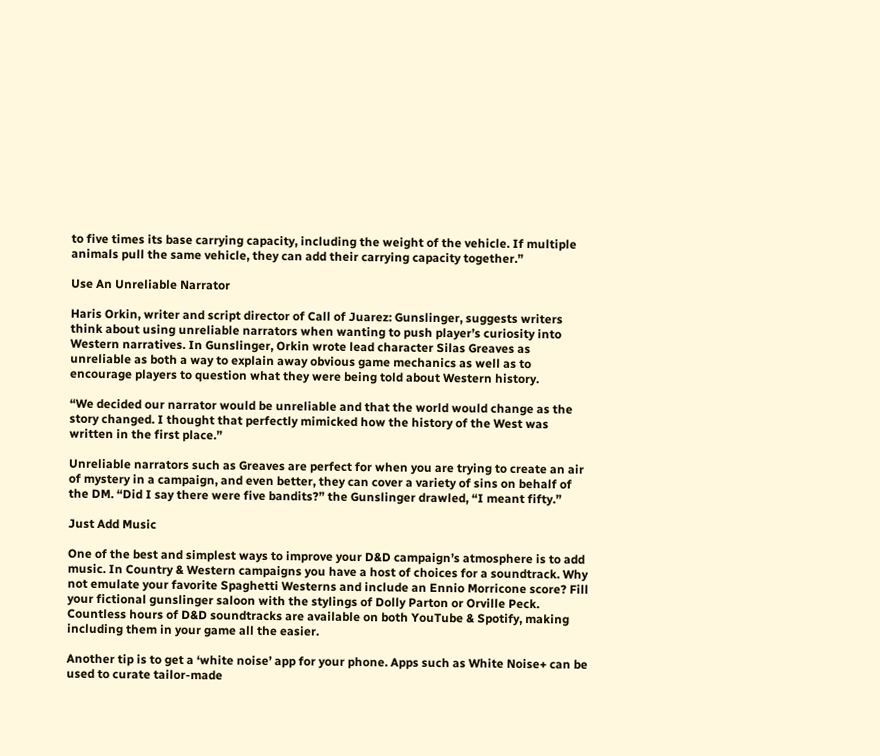to five times its base carrying capacity, including the weight of the vehicle. If multiple animals pull the same vehicle, they can add their carrying capacity together.”

Use An Unreliable Narrator

Haris Orkin, writer and script director of Call of Juarez: Gunslinger, suggests writers think about using unreliable narrators when wanting to push player’s curiosity into Western narratives. In Gunslinger, Orkin wrote lead character Silas Greaves as unreliable as both a way to explain away obvious game mechanics as well as to encourage players to question what they were being told about Western history.

“We decided our narrator would be unreliable and that the world would change as the story changed. I thought that perfectly mimicked how the history of the West was written in the first place.”

Unreliable narrators such as Greaves are perfect for when you are trying to create an air of mystery in a campaign, and even better, they can cover a variety of sins on behalf of the DM. “Did I say there were five bandits?” the Gunslinger drawled, “I meant fifty.”

Just Add Music

One of the best and simplest ways to improve your D&D campaign’s atmosphere is to add music. In Country & Western campaigns you have a host of choices for a soundtrack. Why not emulate your favorite Spaghetti Westerns and include an Ennio Morricone score? Fill your fictional gunslinger saloon with the stylings of Dolly Parton or Orville Peck. Countless hours of D&D soundtracks are available on both YouTube & Spotify, making including them in your game all the easier.

Another tip is to get a ‘white noise’ app for your phone. Apps such as White Noise+ can be used to curate tailor-made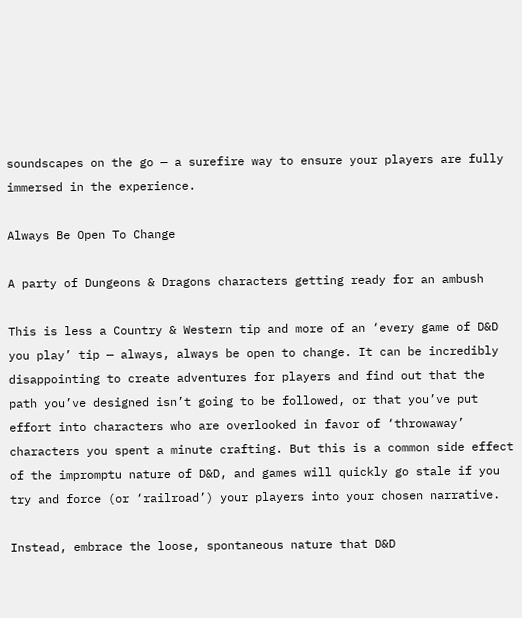soundscapes on the go — a surefire way to ensure your players are fully immersed in the experience.

Always Be Open To Change

A party of Dungeons & Dragons characters getting ready for an ambush

This is less a Country & Western tip and more of an ‘every game of D&D you play’ tip — always, always be open to change. It can be incredibly disappointing to create adventures for players and find out that the path you’ve designed isn’t going to be followed, or that you’ve put effort into characters who are overlooked in favor of ‘throwaway’ characters you spent a minute crafting. But this is a common side effect of the impromptu nature of D&D, and games will quickly go stale if you try and force (or ‘railroad’) your players into your chosen narrative.

Instead, embrace the loose, spontaneous nature that D&D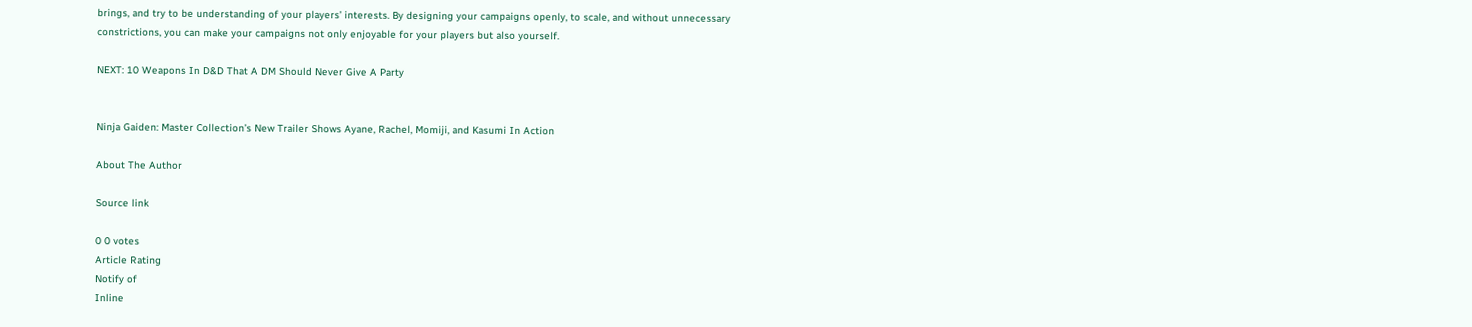brings, and try to be understanding of your players’ interests. By designing your campaigns openly, to scale, and without unnecessary constrictions, you can make your campaigns not only enjoyable for your players but also yourself.

NEXT: 10 Weapons In D&D That A DM Should Never Give A Party


Ninja Gaiden: Master Collection’s New Trailer Shows Ayane, Rachel, Momiji, and Kasumi In Action

About The Author

Source link

0 0 votes
Article Rating
Notify of
Inline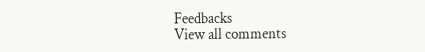Feedbacks
View all comments